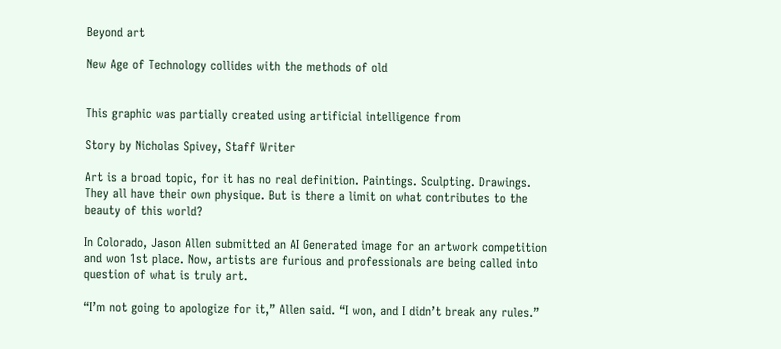Beyond art

New Age of Technology collides with the methods of old


This graphic was partially created using artificial intelligence from

Story by Nicholas Spivey, Staff Writer

Art is a broad topic, for it has no real definition. Paintings. Sculpting. Drawings. They all have their own physique. But is there a limit on what contributes to the beauty of this world?

In Colorado, Jason Allen submitted an AI Generated image for an artwork competition and won 1st place. Now, artists are furious and professionals are being called into question of what is truly art.

“I’m not going to apologize for it,” Allen said. “I won, and I didn’t break any rules.”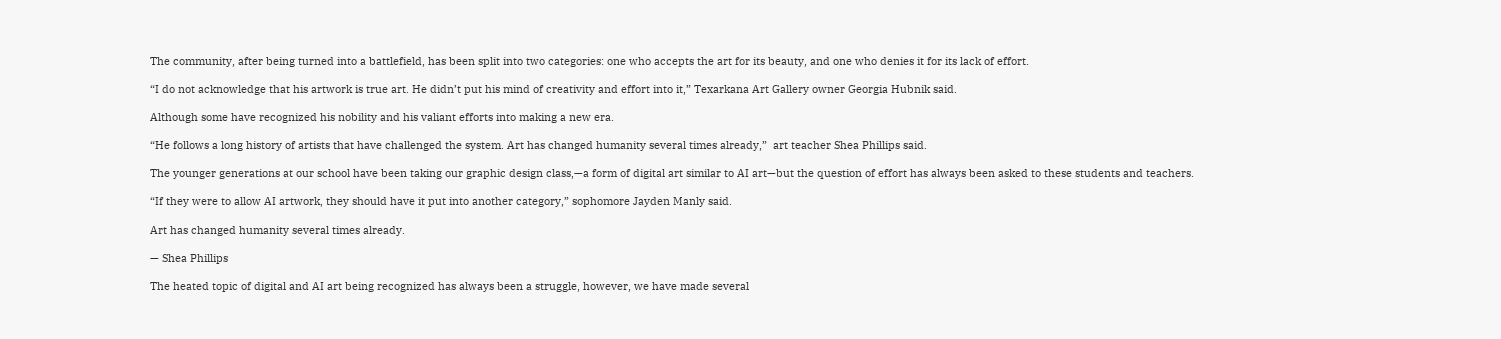The community, after being turned into a battlefield, has been split into two categories: one who accepts the art for its beauty, and one who denies it for its lack of effort.

“I do not acknowledge that his artwork is true art. He didn’t put his mind of creativity and effort into it,” Texarkana Art Gallery owner Georgia Hubnik said.

Although some have recognized his nobility and his valiant efforts into making a new era.

“He follows a long history of artists that have challenged the system. Art has changed humanity several times already,”  art teacher Shea Phillips said.

The younger generations at our school have been taking our graphic design class,—a form of digital art similar to AI art—but the question of effort has always been asked to these students and teachers.

“If they were to allow AI artwork, they should have it put into another category,” sophomore Jayden Manly said.

Art has changed humanity several times already.

— Shea Phillips

The heated topic of digital and AI art being recognized has always been a struggle, however, we have made several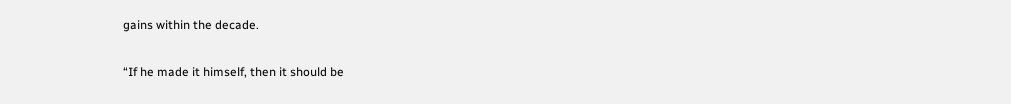gains within the decade.

“If he made it himself, then it should be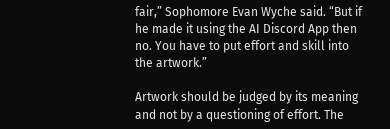fair,” Sophomore Evan Wyche said. “But if he made it using the AI Discord App then no. You have to put effort and skill into the artwork.”

Artwork should be judged by its meaning and not by a questioning of effort. The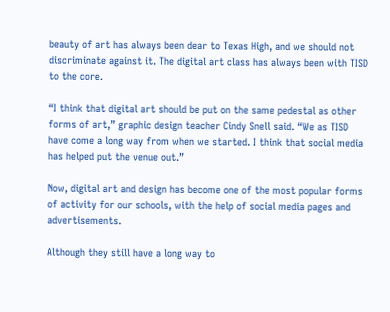beauty of art has always been dear to Texas High, and we should not discriminate against it. The digital art class has always been with TISD to the core.

“I think that digital art should be put on the same pedestal as other forms of art,” graphic design teacher Cindy Snell said. “We as TISD have come a long way from when we started. I think that social media has helped put the venue out.”

Now, digital art and design has become one of the most popular forms of activity for our schools, with the help of social media pages and advertisements.

Although they still have a long way to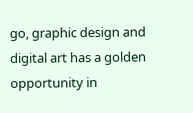go, graphic design and digital art has a golden opportunity in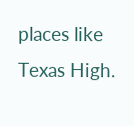places like Texas High.